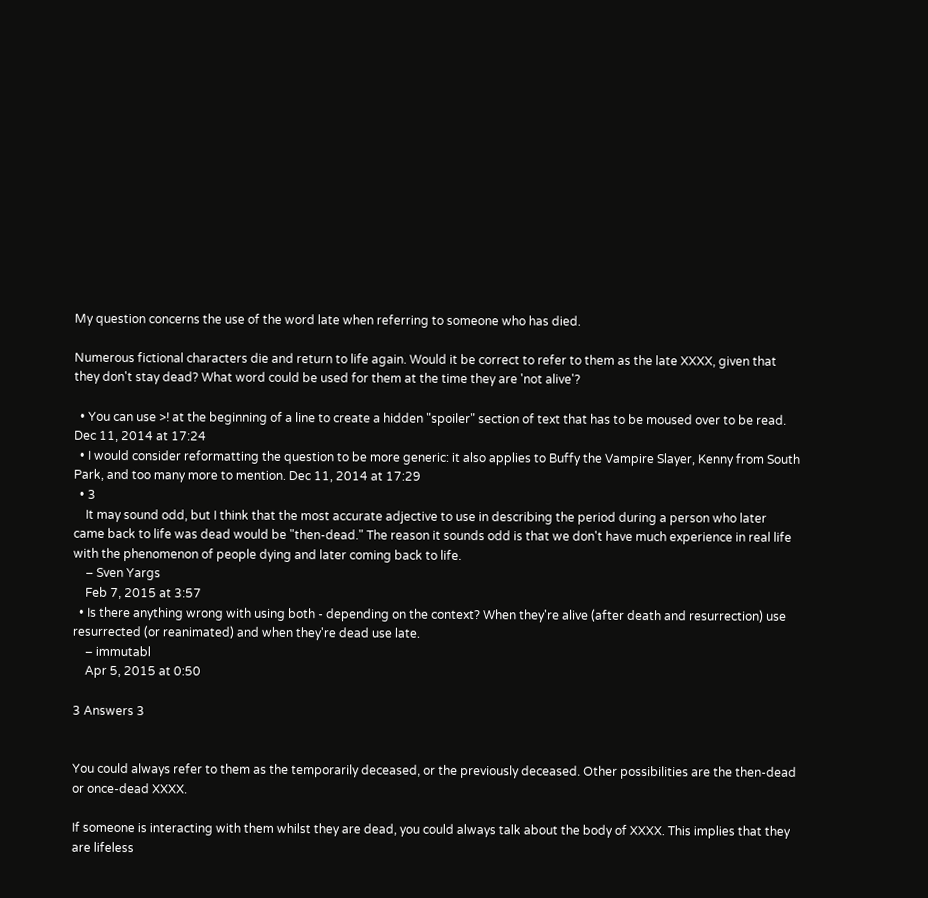My question concerns the use of the word late when referring to someone who has died.

Numerous fictional characters die and return to life again. Would it be correct to refer to them as the late XXXX, given that they don't stay dead? What word could be used for them at the time they are 'not alive'?

  • You can use >! at the beginning of a line to create a hidden "spoiler" section of text that has to be moused over to be read. Dec 11, 2014 at 17:24
  • I would consider reformatting the question to be more generic: it also applies to Buffy the Vampire Slayer, Kenny from South Park, and too many more to mention. Dec 11, 2014 at 17:29
  • 3
    It may sound odd, but I think that the most accurate adjective to use in describing the period during a person who later came back to life was dead would be "then-dead." The reason it sounds odd is that we don't have much experience in real life with the phenomenon of people dying and later coming back to life.
    – Sven Yargs
    Feb 7, 2015 at 3:57
  • Is there anything wrong with using both - depending on the context? When they're alive (after death and resurrection) use resurrected (or reanimated) and when they're dead use late.
    – immutabl
    Apr 5, 2015 at 0:50

3 Answers 3


You could always refer to them as the temporarily deceased, or the previously deceased. Other possibilities are the then-dead or once-dead XXXX.

If someone is interacting with them whilst they are dead, you could always talk about the body of XXXX. This implies that they are lifeless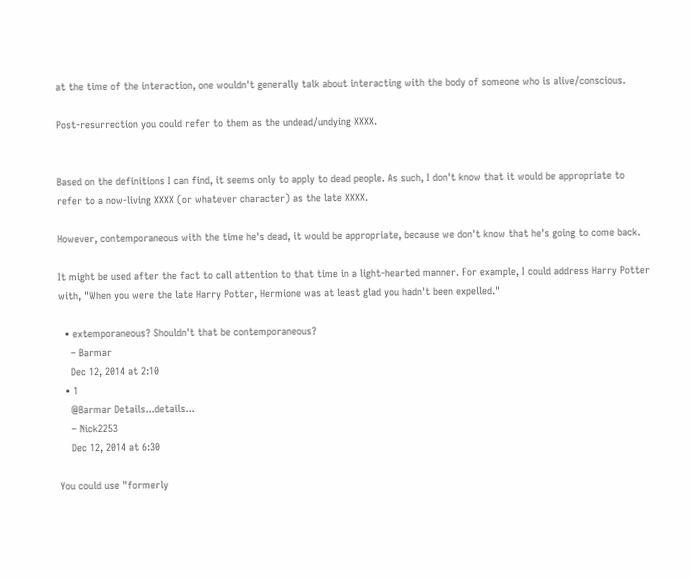at the time of the interaction, one wouldn't generally talk about interacting with the body of someone who is alive/conscious.

Post-resurrection you could refer to them as the undead/undying XXXX.


Based on the definitions I can find, it seems only to apply to dead people. As such, I don't know that it would be appropriate to refer to a now-living XXXX (or whatever character) as the late XXXX.

However, contemporaneous with the time he's dead, it would be appropriate, because we don't know that he's going to come back.

It might be used after the fact to call attention to that time in a light-hearted manner. For example, I could address Harry Potter with, "When you were the late Harry Potter, Hermione was at least glad you hadn't been expelled."

  • extemporaneous? Shouldn't that be contemporaneous?
    – Barmar
    Dec 12, 2014 at 2:10
  • 1
    @Barmar Details...details...
    – Nick2253
    Dec 12, 2014 at 6:30

You could use "formerly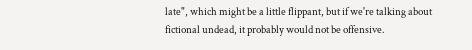late", which might be a little flippant, but if we're talking about fictional undead, it probably would not be offensive.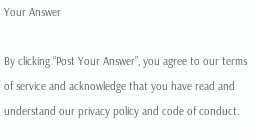Your Answer

By clicking “Post Your Answer”, you agree to our terms of service and acknowledge that you have read and understand our privacy policy and code of conduct.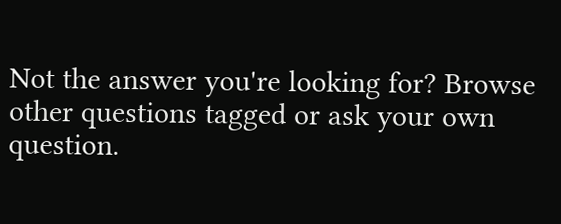Not the answer you're looking for? Browse other questions tagged or ask your own question.